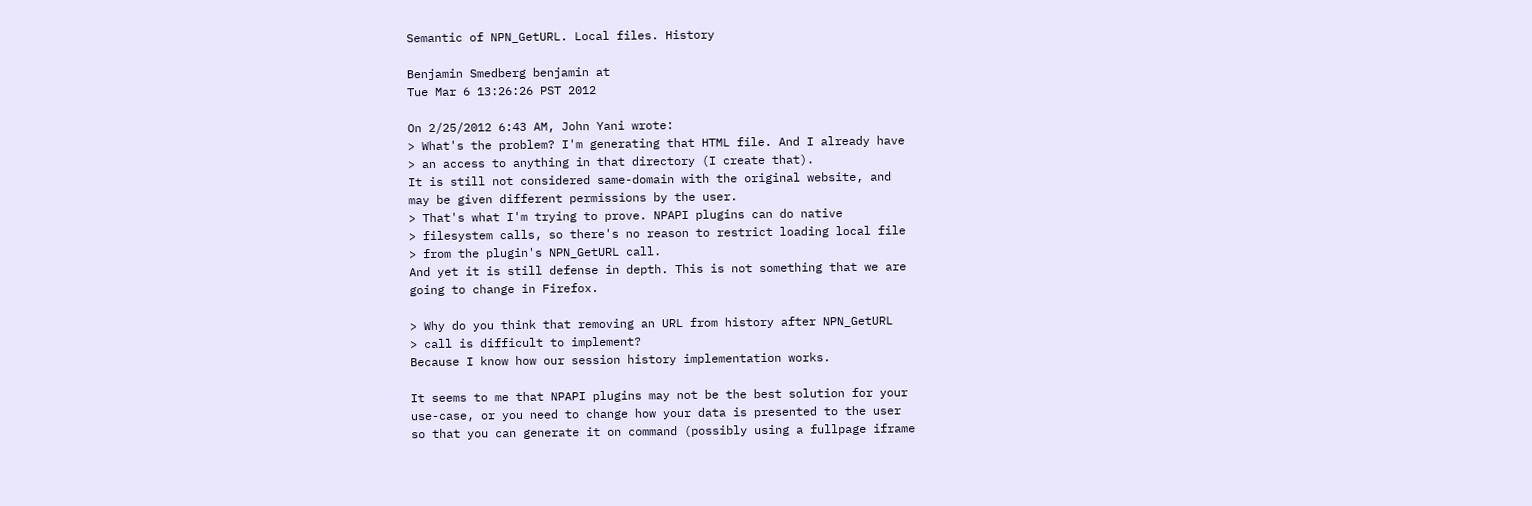Semantic of NPN_GetURL. Local files. History

Benjamin Smedberg benjamin at
Tue Mar 6 13:26:26 PST 2012

On 2/25/2012 6:43 AM, John Yani wrote:
> What's the problem? I'm generating that HTML file. And I already have
> an access to anything in that directory (I create that).
It is still not considered same-domain with the original website, and
may be given different permissions by the user.
> That's what I'm trying to prove. NPAPI plugins can do native
> filesystem calls, so there's no reason to restrict loading local file
> from the plugin's NPN_GetURL call.
And yet it is still defense in depth. This is not something that we are
going to change in Firefox.

> Why do you think that removing an URL from history after NPN_GetURL
> call is difficult to implement?
Because I know how our session history implementation works.

It seems to me that NPAPI plugins may not be the best solution for your
use-case, or you need to change how your data is presented to the user
so that you can generate it on command (possibly using a fullpage iframe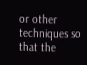or other techniques so that the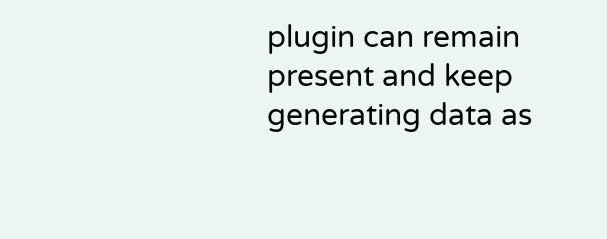plugin can remain present and keep
generating data as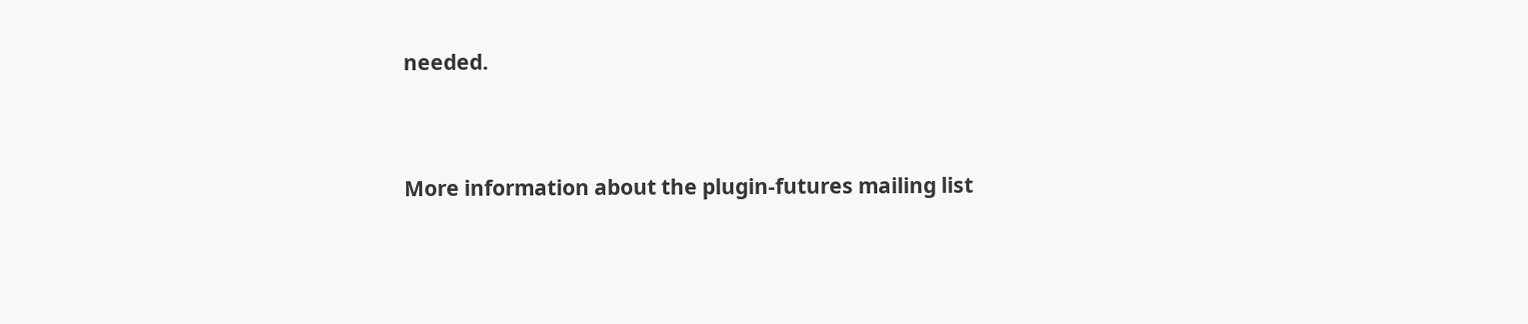needed.


More information about the plugin-futures mailing list